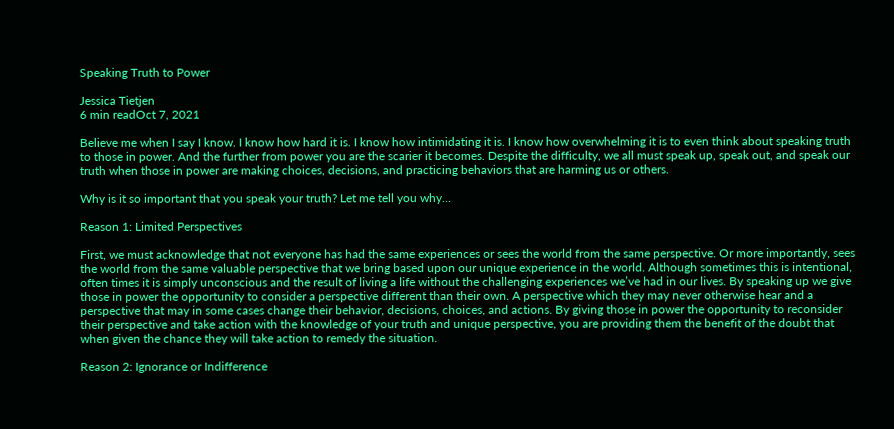Speaking Truth to Power

Jessica Tietjen
6 min readOct 7, 2021

Believe me when I say I know. I know how hard it is. I know how intimidating it is. I know how overwhelming it is to even think about speaking truth to those in power. And the further from power you are the scarier it becomes. Despite the difficulty, we all must speak up, speak out, and speak our truth when those in power are making choices, decisions, and practicing behaviors that are harming us or others.

Why is it so important that you speak your truth? Let me tell you why…

Reason 1: Limited Perspectives

First, we must acknowledge that not everyone has had the same experiences or sees the world from the same perspective. Or more importantly, sees the world from the same valuable perspective that we bring based upon our unique experience in the world. Although sometimes this is intentional, often times it is simply unconscious and the result of living a life without the challenging experiences we’ve had in our lives. By speaking up we give those in power the opportunity to consider a perspective different than their own. A perspective which they may never otherwise hear and a perspective that may in some cases change their behavior, decisions, choices, and actions. By giving those in power the opportunity to reconsider their perspective and take action with the knowledge of your truth and unique perspective, you are providing them the benefit of the doubt that when given the chance they will take action to remedy the situation.

Reason 2: Ignorance or Indifference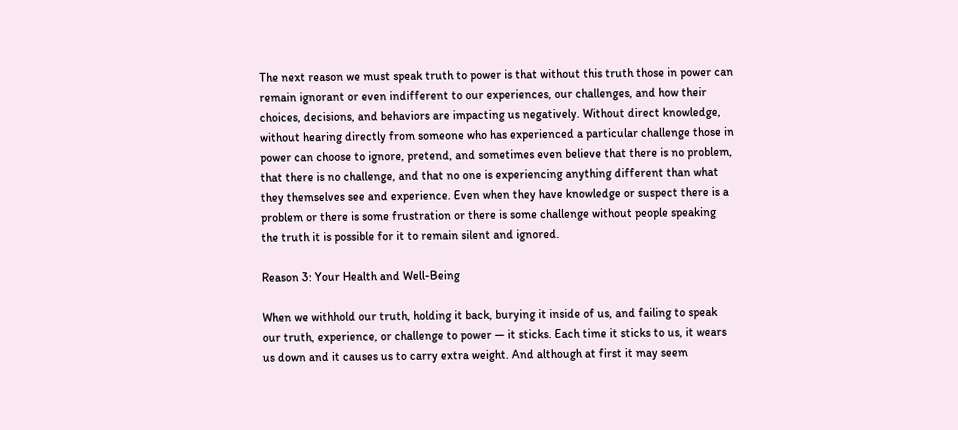The next reason we must speak truth to power is that without this truth those in power can remain ignorant or even indifferent to our experiences, our challenges, and how their choices, decisions, and behaviors are impacting us negatively. Without direct knowledge, without hearing directly from someone who has experienced a particular challenge those in power can choose to ignore, pretend, and sometimes even believe that there is no problem, that there is no challenge, and that no one is experiencing anything different than what they themselves see and experience. Even when they have knowledge or suspect there is a problem or there is some frustration or there is some challenge without people speaking the truth it is possible for it to remain silent and ignored.

Reason 3: Your Health and Well-Being

When we withhold our truth, holding it back, burying it inside of us, and failing to speak our truth, experience, or challenge to power — it sticks. Each time it sticks to us, it wears us down and it causes us to carry extra weight. And although at first it may seem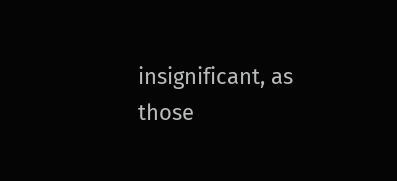insignificant, as those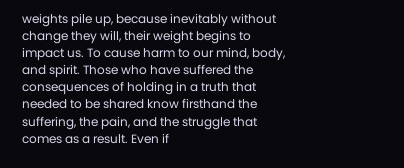weights pile up, because inevitably without change they will, their weight begins to impact us. To cause harm to our mind, body, and spirit. Those who have suffered the consequences of holding in a truth that needed to be shared know firsthand the suffering, the pain, and the struggle that comes as a result. Even if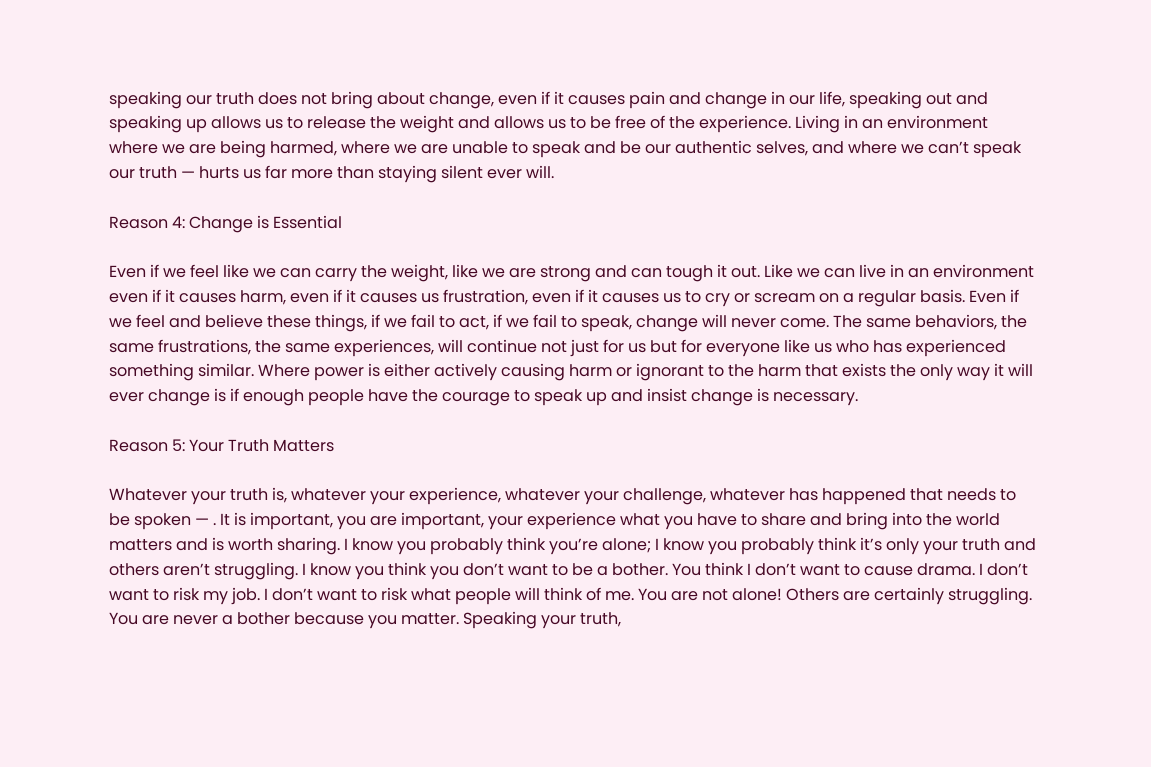speaking our truth does not bring about change, even if it causes pain and change in our life, speaking out and speaking up allows us to release the weight and allows us to be free of the experience. Living in an environment where we are being harmed, where we are unable to speak and be our authentic selves, and where we can’t speak our truth — hurts us far more than staying silent ever will.

Reason 4: Change is Essential

Even if we feel like we can carry the weight, like we are strong and can tough it out. Like we can live in an environment even if it causes harm, even if it causes us frustration, even if it causes us to cry or scream on a regular basis. Even if we feel and believe these things, if we fail to act, if we fail to speak, change will never come. The same behaviors, the same frustrations, the same experiences, will continue not just for us but for everyone like us who has experienced something similar. Where power is either actively causing harm or ignorant to the harm that exists the only way it will ever change is if enough people have the courage to speak up and insist change is necessary.

Reason 5: Your Truth Matters

Whatever your truth is, whatever your experience, whatever your challenge, whatever has happened that needs to be spoken — . It is important, you are important, your experience what you have to share and bring into the world matters and is worth sharing. I know you probably think you’re alone; I know you probably think it’s only your truth and others aren’t struggling. I know you think you don’t want to be a bother. You think I don’t want to cause drama. I don’t want to risk my job. I don’t want to risk what people will think of me. You are not alone! Others are certainly struggling. You are never a bother because you matter. Speaking your truth,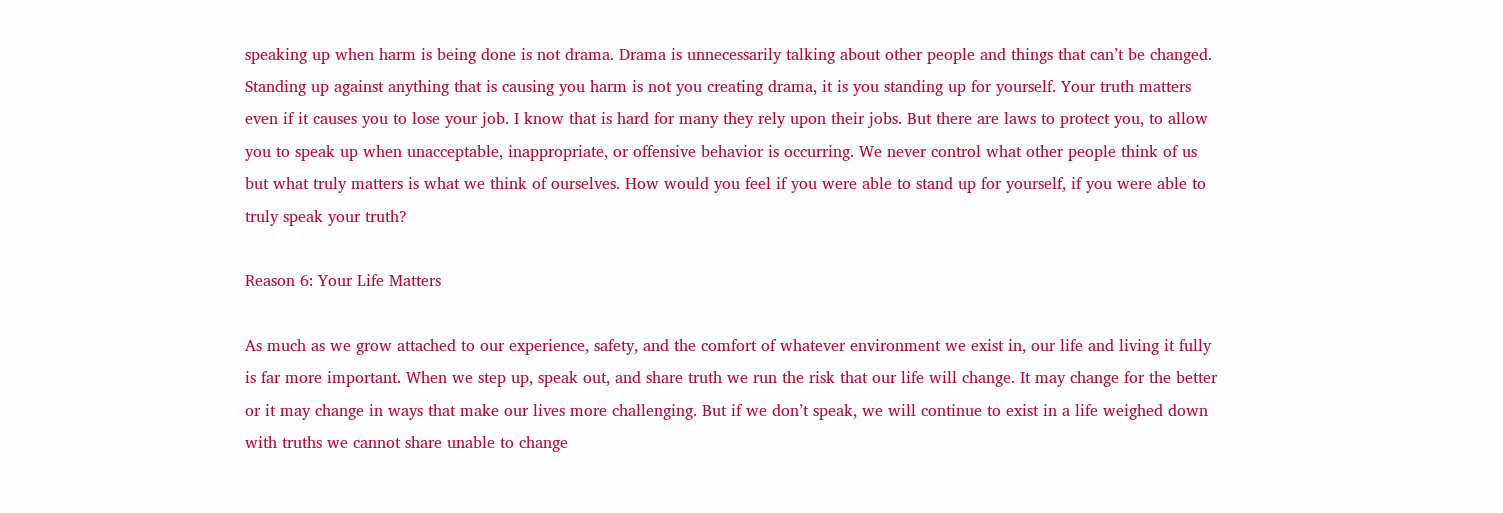speaking up when harm is being done is not drama. Drama is unnecessarily talking about other people and things that can’t be changed. Standing up against anything that is causing you harm is not you creating drama, it is you standing up for yourself. Your truth matters even if it causes you to lose your job. I know that is hard for many they rely upon their jobs. But there are laws to protect you, to allow you to speak up when unacceptable, inappropriate, or offensive behavior is occurring. We never control what other people think of us but what truly matters is what we think of ourselves. How would you feel if you were able to stand up for yourself, if you were able to truly speak your truth?

Reason 6: Your Life Matters

As much as we grow attached to our experience, safety, and the comfort of whatever environment we exist in, our life and living it fully is far more important. When we step up, speak out, and share truth we run the risk that our life will change. It may change for the better or it may change in ways that make our lives more challenging. But if we don’t speak, we will continue to exist in a life weighed down with truths we cannot share unable to change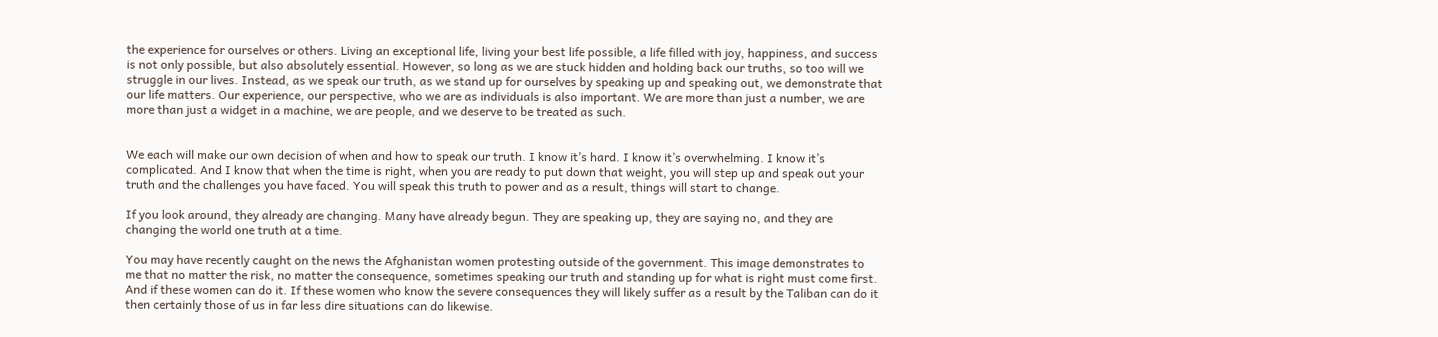the experience for ourselves or others. Living an exceptional life, living your best life possible, a life filled with joy, happiness, and success is not only possible, but also absolutely essential. However, so long as we are stuck hidden and holding back our truths, so too will we struggle in our lives. Instead, as we speak our truth, as we stand up for ourselves by speaking up and speaking out, we demonstrate that our life matters. Our experience, our perspective, who we are as individuals is also important. We are more than just a number, we are more than just a widget in a machine, we are people, and we deserve to be treated as such.


We each will make our own decision of when and how to speak our truth. I know it’s hard. I know it’s overwhelming. I know it’s complicated. And I know that when the time is right, when you are ready to put down that weight, you will step up and speak out your truth and the challenges you have faced. You will speak this truth to power and as a result, things will start to change.

If you look around, they already are changing. Many have already begun. They are speaking up, they are saying no, and they are changing the world one truth at a time.

You may have recently caught on the news the Afghanistan women protesting outside of the government. This image demonstrates to me that no matter the risk, no matter the consequence, sometimes speaking our truth and standing up for what is right must come first. And if these women can do it. If these women who know the severe consequences they will likely suffer as a result by the Taliban can do it then certainly those of us in far less dire situations can do likewise.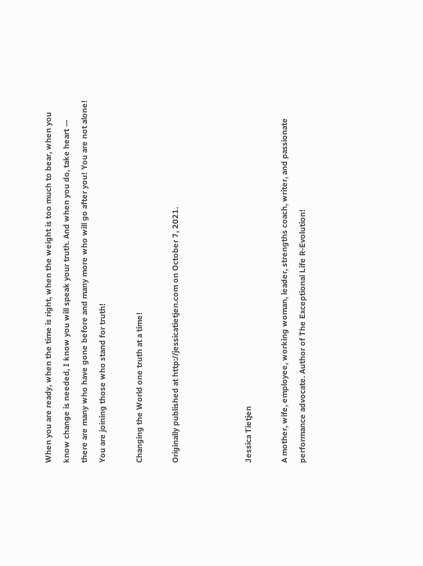When you are ready, when the time is right, when the weight is too much to bear, when you know change is needed, I know you will speak your truth. And when you do, take heart — there are many who have gone before and many more who will go after you! You are not alone! You are joining those who stand for truth!

Changing the World one truth at a time!

Originally published at http://jessicatietjen.com on October 7, 2021.



Jessica Tietjen

A mother, wife, employee, working woman, leader, strengths coach, writer, and passionate performance advocate. Author of The Exceptional Life R-Evolution!